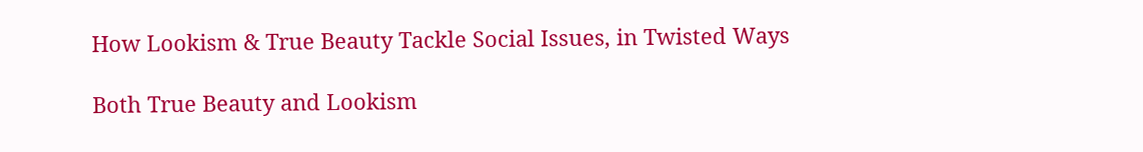How Lookism & True Beauty Tackle Social Issues, in Twisted Ways

Both True Beauty and Lookism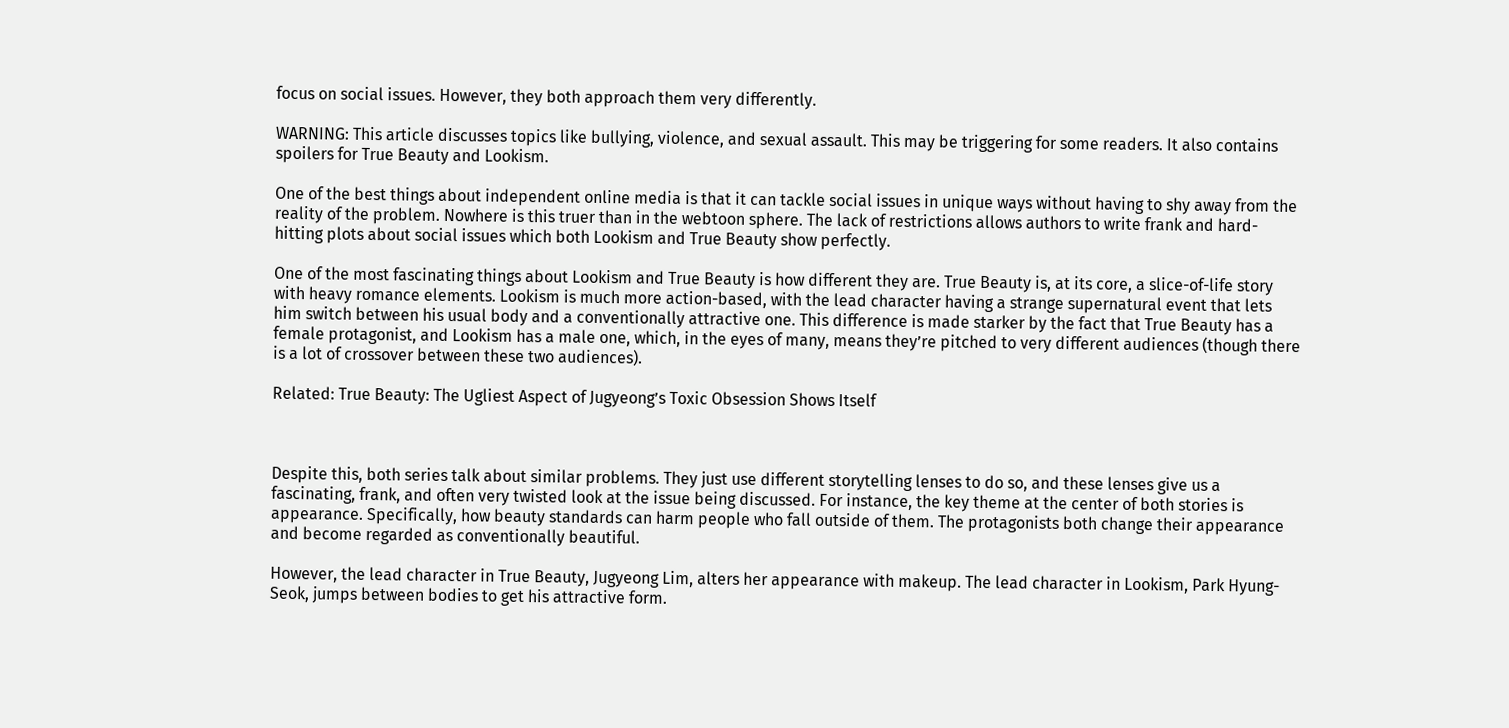focus on social issues. However, they both approach them very differently.

WARNING: This article discusses topics like bullying, violence, and sexual assault. This may be triggering for some readers. It also contains spoilers for True Beauty and Lookism.

One of the best things about independent online media is that it can tackle social issues in unique ways without having to shy away from the reality of the problem. Nowhere is this truer than in the webtoon sphere. The lack of restrictions allows authors to write frank and hard-hitting plots about social issues which both Lookism and True Beauty show perfectly.

One of the most fascinating things about Lookism and True Beauty is how different they are. True Beauty is, at its core, a slice-of-life story with heavy romance elements. Lookism is much more action-based, with the lead character having a strange supernatural event that lets him switch between his usual body and a conventionally attractive one. This difference is made starker by the fact that True Beauty has a female protagonist, and Lookism has a male one, which, in the eyes of many, means they’re pitched to very different audiences (though there is a lot of crossover between these two audiences).

Related: True Beauty: The Ugliest Aspect of Jugyeong’s Toxic Obsession Shows Itself



Despite this, both series talk about similar problems. They just use different storytelling lenses to do so, and these lenses give us a fascinating, frank, and often very twisted look at the issue being discussed. For instance, the key theme at the center of both stories is appearance. Specifically, how beauty standards can harm people who fall outside of them. The protagonists both change their appearance and become regarded as conventionally beautiful.

However, the lead character in True Beauty, Jugyeong Lim, alters her appearance with makeup. The lead character in Lookism, Park Hyung-Seok, jumps between bodies to get his attractive form.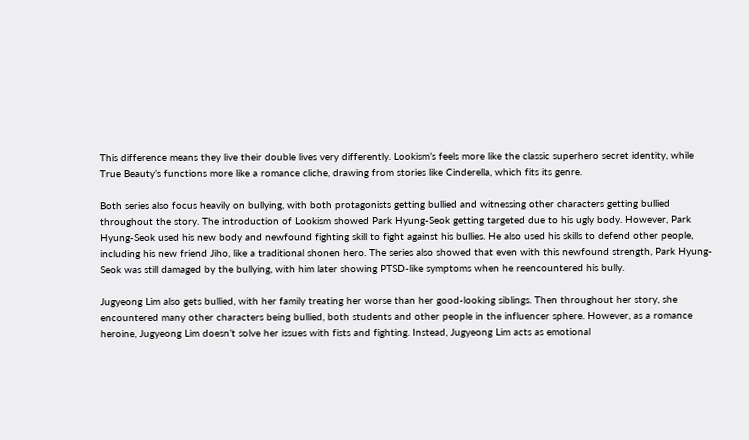This difference means they live their double lives very differently. Lookism’s feels more like the classic superhero secret identity, while True Beauty’s functions more like a romance cliche, drawing from stories like Cinderella, which fits its genre.

Both series also focus heavily on bullying, with both protagonists getting bullied and witnessing other characters getting bullied throughout the story. The introduction of Lookism showed Park Hyung-Seok getting targeted due to his ugly body. However, Park Hyung-Seok used his new body and newfound fighting skill to fight against his bullies. He also used his skills to defend other people, including his new friend Jiho, like a traditional shonen hero. The series also showed that even with this newfound strength, Park Hyung-Seok was still damaged by the bullying, with him later showing PTSD-like symptoms when he reencountered his bully.

Jugyeong Lim also gets bullied, with her family treating her worse than her good-looking siblings. Then throughout her story, she encountered many other characters being bullied, both students and other people in the influencer sphere. However, as a romance heroine, Jugyeong Lim doesn’t solve her issues with fists and fighting. Instead, Jugyeong Lim acts as emotional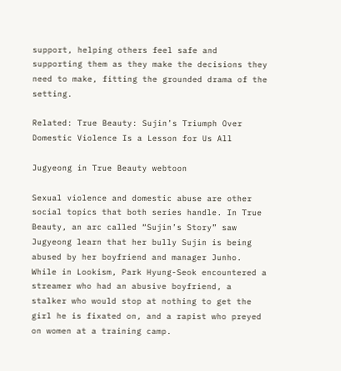support, helping others feel safe and supporting them as they make the decisions they need to make, fitting the grounded drama of the setting.

Related: True Beauty: Sujin’s Triumph Over Domestic Violence Is a Lesson for Us All

Jugyeong in True Beauty webtoon

Sexual violence and domestic abuse are other social topics that both series handle. In True Beauty, an arc called “Sujin’s Story” saw Jugyeong learn that her bully Sujin is being abused by her boyfriend and manager Junho. While in Lookism, Park Hyung-Seok encountered a streamer who had an abusive boyfriend, a stalker who would stop at nothing to get the girl he is fixated on, and a rapist who preyed on women at a training camp.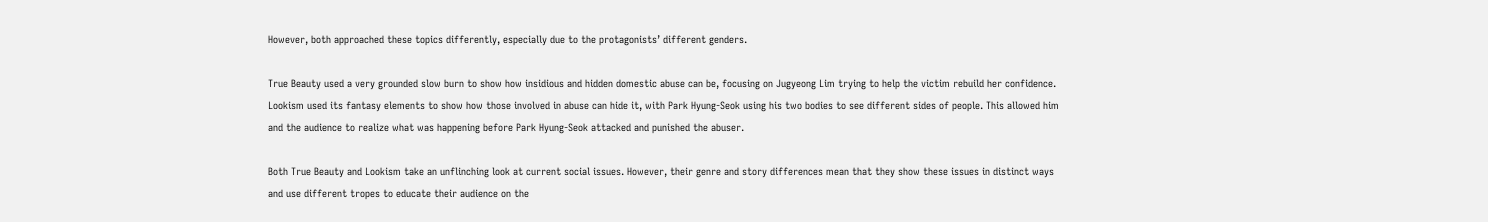However, both approached these topics differently, especially due to the protagonists’ different genders.

True Beauty used a very grounded slow burn to show how insidious and hidden domestic abuse can be, focusing on Jugyeong Lim trying to help the victim rebuild her confidence. Lookism used its fantasy elements to show how those involved in abuse can hide it, with Park Hyung-Seok using his two bodies to see different sides of people. This allowed him and the audience to realize what was happening before Park Hyung-Seok attacked and punished the abuser.

Both True Beauty and Lookism take an unflinching look at current social issues. However, their genre and story differences mean that they show these issues in distinct ways and use different tropes to educate their audience on the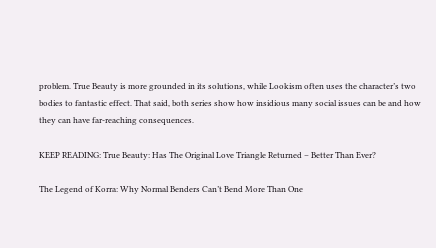problem. True Beauty is more grounded in its solutions, while Lookism often uses the character’s two bodies to fantastic effect. That said, both series show how insidious many social issues can be and how they can have far-reaching consequences.

KEEP READING: True Beauty: Has The Original Love Triangle Returned – Better Than Ever?

The Legend of Korra: Why Normal Benders Can’t Bend More Than One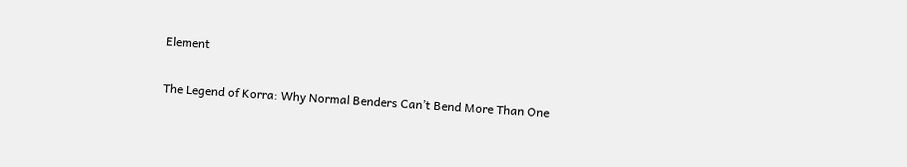Element

The Legend of Korra: Why Normal Benders Can’t Bend More Than One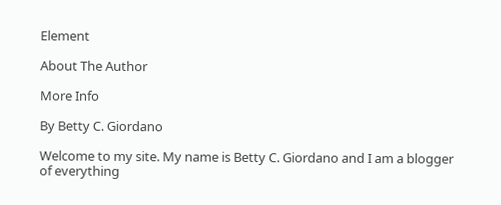Element

About The Author

More Info

By Betty C. Giordano

Welcome to my site. My name is Betty C. Giordano and I am a blogger of everything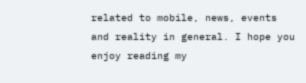related to mobile, news, events and reality in general. I hope you enjoy reading my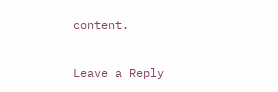content.

Leave a Reply